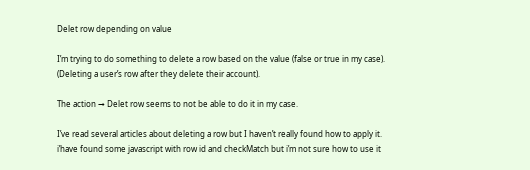Delet row depending on value

I’m trying to do something to delete a row based on the value (false or true in my case).
(Deleting a user’s row after they delete their account).

The action → Delet row seems to not be able to do it in my case.

I’ve read several articles about deleting a row but I haven’t really found how to apply it.
i’have found some javascript with row id and checkMatch but i’m not sure how to use it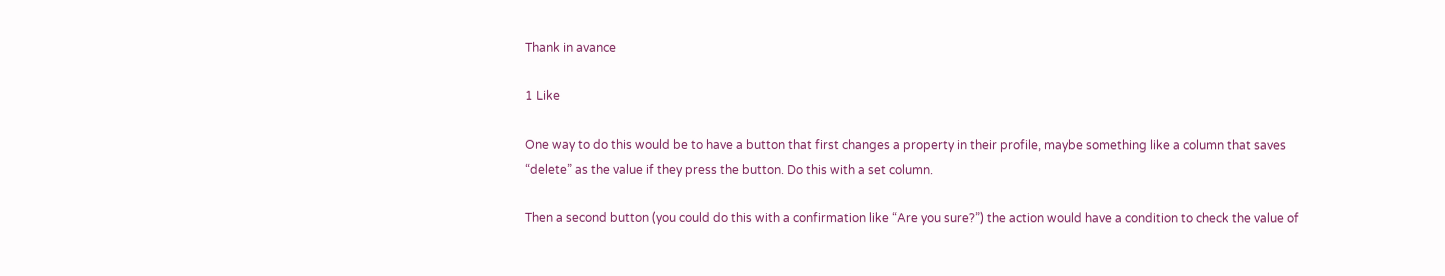Thank in avance

1 Like

One way to do this would be to have a button that first changes a property in their profile, maybe something like a column that saves “delete” as the value if they press the button. Do this with a set column.

Then a second button (you could do this with a confirmation like “Are you sure?”) the action would have a condition to check the value of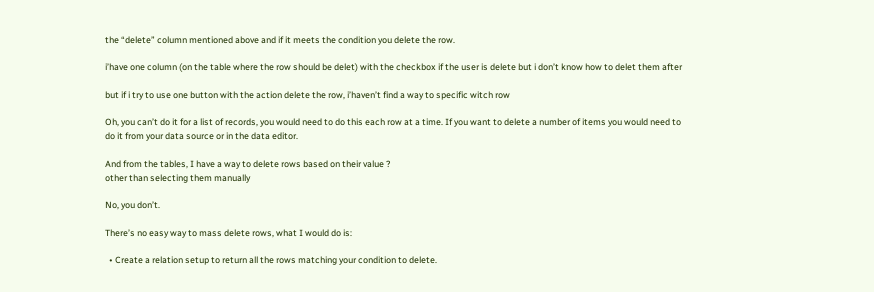the “delete” column mentioned above and if it meets the condition you delete the row.

i’have one column (on the table where the row should be delet) with the checkbox if the user is delete but i don’t know how to delet them after

but if i try to use one button with the action delete the row, i’haven’t find a way to specific witch row

Oh, you can’t do it for a list of records, you would need to do this each row at a time. If you want to delete a number of items you would need to do it from your data source or in the data editor.

And from the tables, I have a way to delete rows based on their value ?
other than selecting them manually

No, you don’t.

There’s no easy way to mass delete rows, what I would do is:

  • Create a relation setup to return all the rows matching your condition to delete.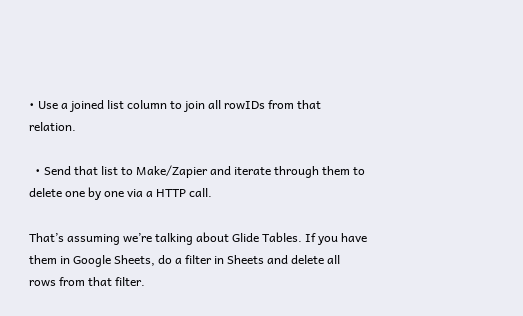• Use a joined list column to join all rowIDs from that relation.

  • Send that list to Make/Zapier and iterate through them to delete one by one via a HTTP call.

That’s assuming we’re talking about Glide Tables. If you have them in Google Sheets, do a filter in Sheets and delete all rows from that filter.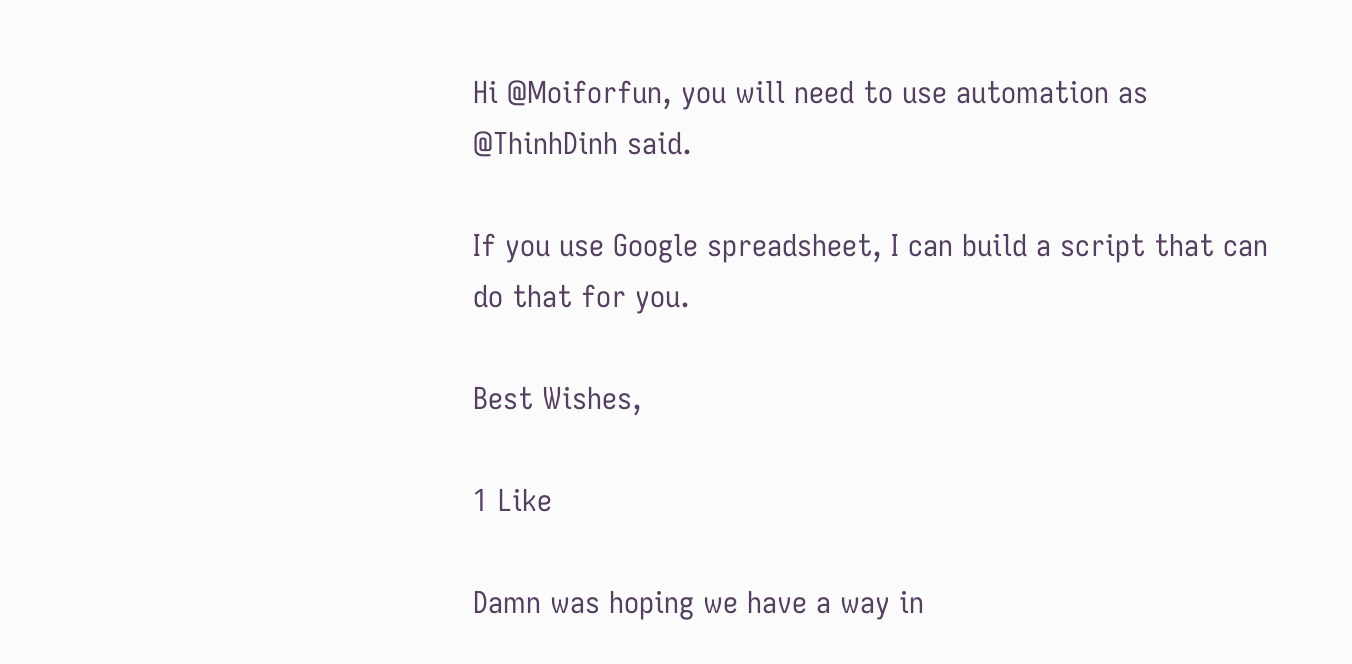Hi @Moiforfun, you will need to use automation as @ThinhDinh said.

If you use Google spreadsheet, I can build a script that can do that for you.

Best Wishes,

1 Like

Damn was hoping we have a way in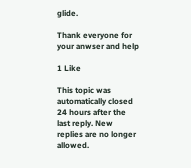glide.

Thank everyone for your anwser and help

1 Like

This topic was automatically closed 24 hours after the last reply. New replies are no longer allowed.